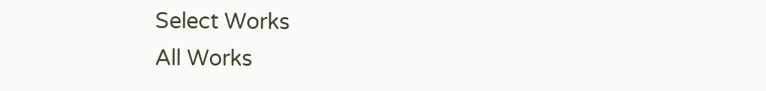Select Works
All Works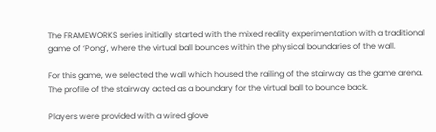The FRAMEWORKS series initially started with the mixed reality experimentation with a traditional game of ‘Pong’, where the virtual ball bounces within the physical boundaries of the wall.

For this game, we selected the wall which housed the railing of the stairway as the game arena. The profile of the stairway acted as a boundary for the virtual ball to bounce back.

Players were provided with a wired glove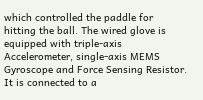which controlled the paddle for hitting the ball. The wired glove is equipped with triple-axis Accelerometer, single-axis MEMS Gyroscope and Force Sensing Resistor. It is connected to a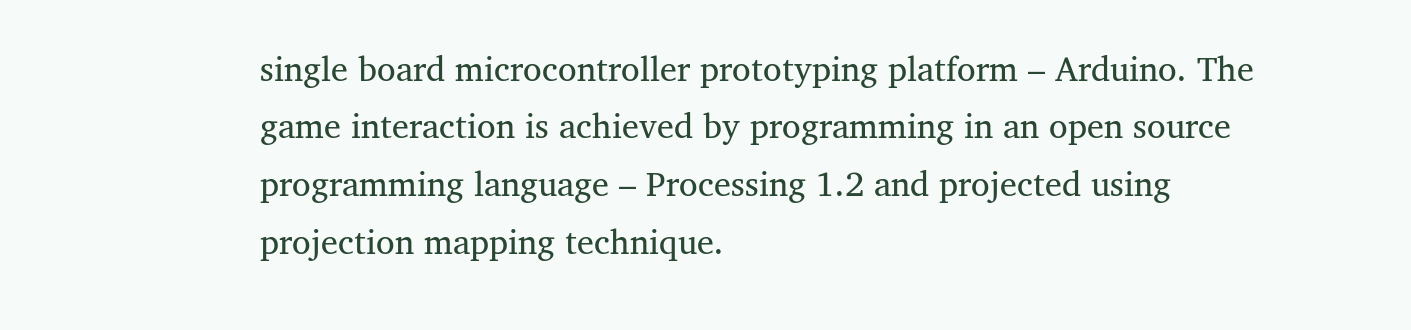single board microcontroller prototyping platform – Arduino. The game interaction is achieved by programming in an open source programming language – Processing 1.2 and projected using projection mapping technique.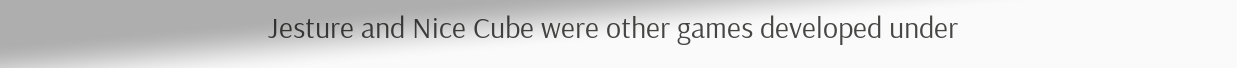Jesture and Nice Cube were other games developed under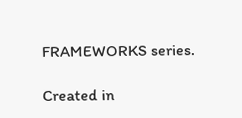FRAMEWORKS series.

Created in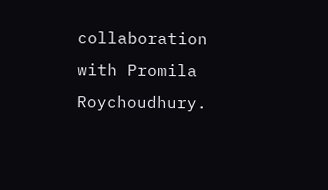collaboration with Promila Roychoudhury.